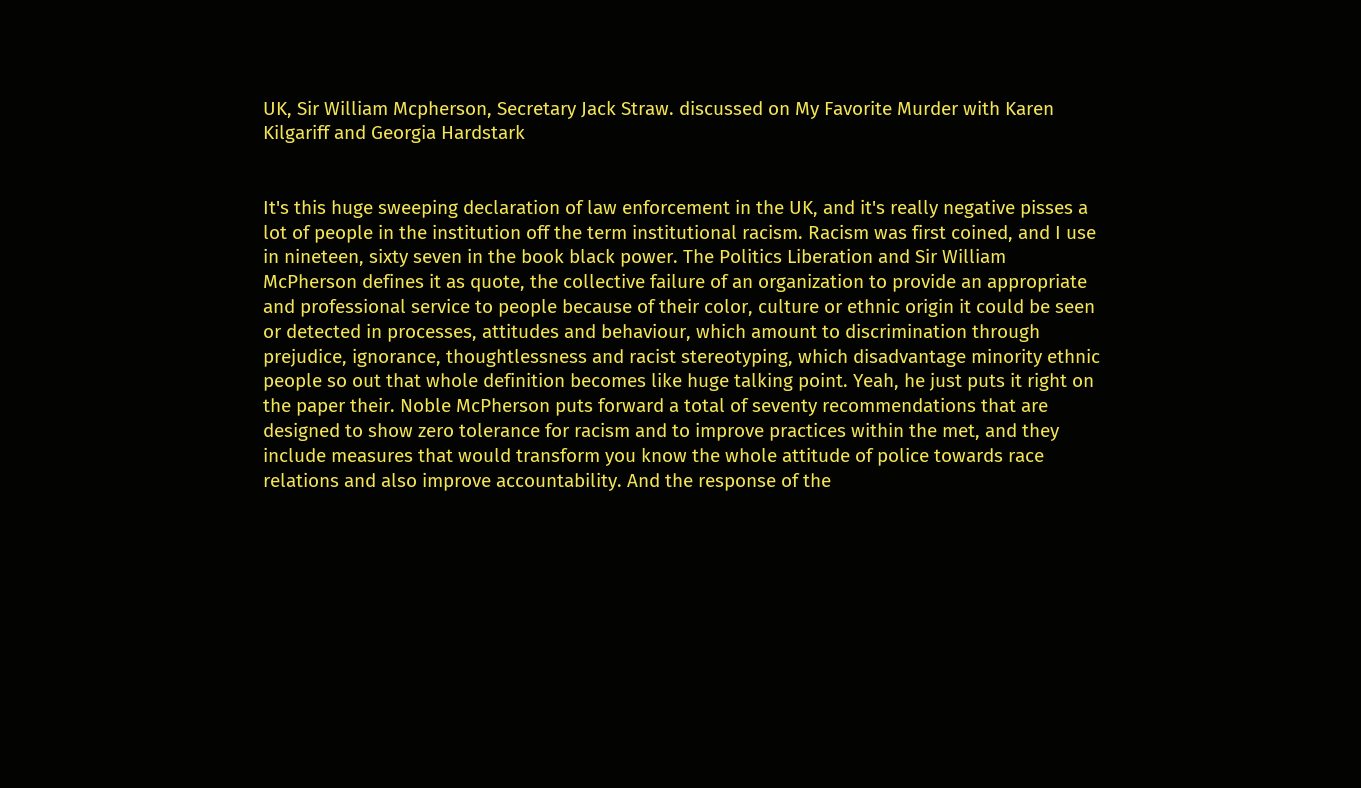UK, Sir William Mcpherson, Secretary Jack Straw. discussed on My Favorite Murder with Karen Kilgariff and Georgia Hardstark


It's this huge sweeping declaration of law enforcement in the UK, and it's really negative pisses a lot of people in the institution off the term institutional racism. Racism was first coined, and I use in nineteen, sixty seven in the book black power. The Politics Liberation and Sir William McPherson defines it as quote, the collective failure of an organization to provide an appropriate and professional service to people because of their color, culture or ethnic origin it could be seen or detected in processes, attitudes and behaviour, which amount to discrimination through prejudice, ignorance, thoughtlessness and racist stereotyping, which disadvantage minority ethnic people so out that whole definition becomes like huge talking point. Yeah, he just puts it right on the paper their. Noble McPherson puts forward a total of seventy recommendations that are designed to show zero tolerance for racism and to improve practices within the met, and they include measures that would transform you know the whole attitude of police towards race relations and also improve accountability. And the response of the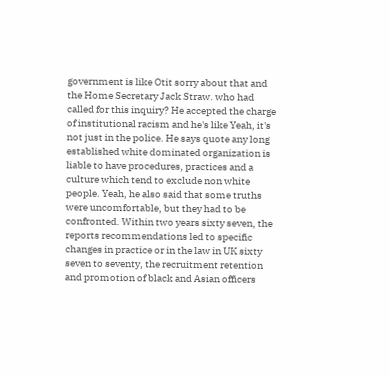government is like Otit sorry about that and the Home Secretary Jack Straw. who had called for this inquiry? He accepted the charge of institutional racism and he's like Yeah, it's not just in the police. He says quote any long established white dominated organization is liable to have procedures, practices and a culture which tend to exclude non white people. Yeah, he also said that some truths were uncomfortable, but they had to be confronted. Within two years sixty seven, the reports recommendations led to specific changes in practice or in the law in UK sixty seven to seventy, the recruitment retention and promotion of black and Asian officers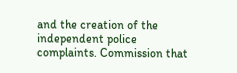and the creation of the independent police complaints. Commission that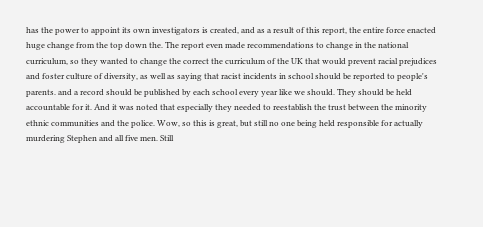has the power to appoint its own investigators is created, and as a result of this report, the entire force enacted huge change from the top down the. The report even made recommendations to change in the national curriculum, so they wanted to change the correct the curriculum of the UK that would prevent racial prejudices and foster culture of diversity, as well as saying that racist incidents in school should be reported to people's parents. and a record should be published by each school every year like we should. They should be held accountable for it. And it was noted that especially they needed to reestablish the trust between the minority ethnic communities and the police. Wow, so this is great, but still no one being held responsible for actually murdering Stephen and all five men. Still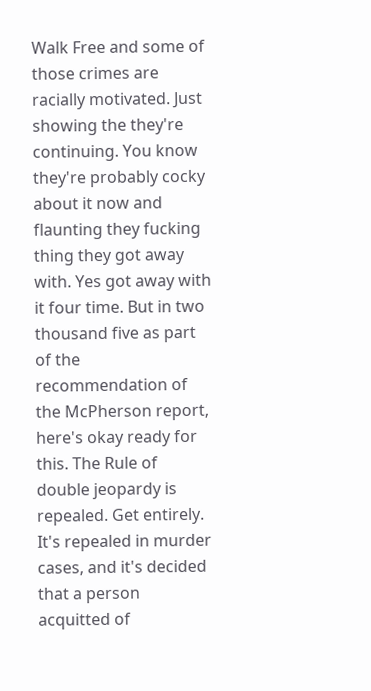Walk Free and some of those crimes are racially motivated. Just showing the they're continuing. You know they're probably cocky about it now and flaunting they fucking thing they got away with. Yes got away with it four time. But in two thousand five as part of the recommendation of the McPherson report, here's okay ready for this. The Rule of double jeopardy is repealed. Get entirely. It's repealed in murder cases, and it's decided that a person acquitted of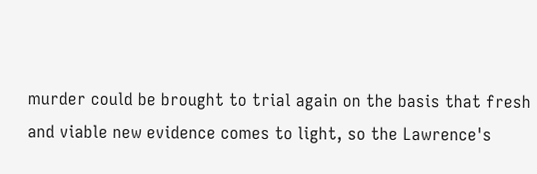murder could be brought to trial again on the basis that fresh and viable new evidence comes to light, so the Lawrence's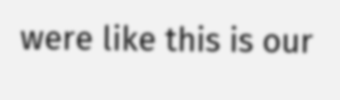were like this is our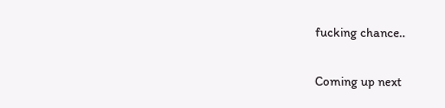fucking chance..

Coming up next